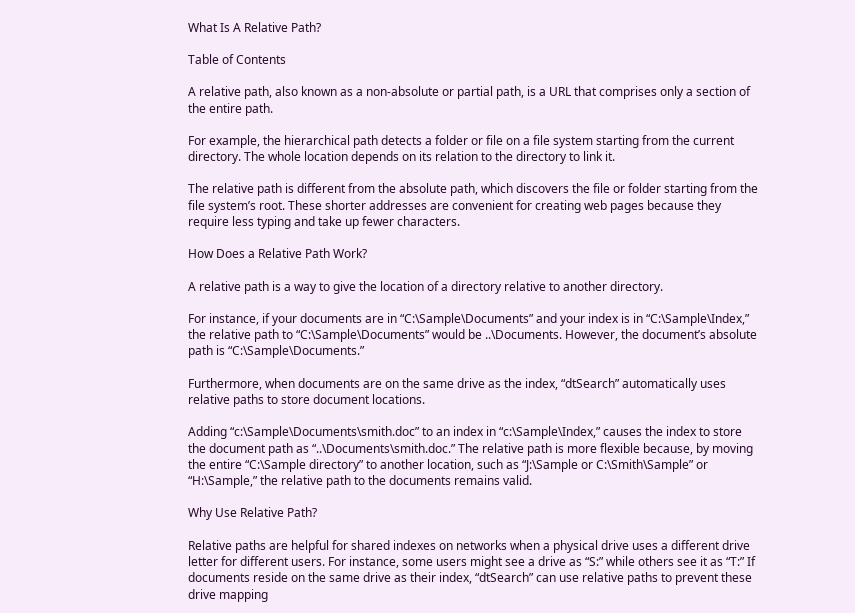What Is A Relative Path?

Table of Contents

A relative path, also known as a non-absolute or partial path, is a URL that comprises only a section of the entire path.

For example, the hierarchical path detects a folder or file on a file system starting from the current directory. The whole location depends on its relation to the directory to link it.

The relative path is different from the absolute path, which discovers the file or folder starting from the file system’s root. These shorter addresses are convenient for creating web pages because they require less typing and take up fewer characters.

How Does a Relative Path Work?

A relative path is a way to give the location of a directory relative to another directory.

For instance, if your documents are in “C:\Sample\Documents” and your index is in “C:\Sample\Index,” the relative path to “C:\Sample\Documents” would be ..\Documents. However, the document’s absolute path is “C:\Sample\Documents.”

Furthermore, when documents are on the same drive as the index, “dtSearch” automatically uses relative paths to store document locations.

Adding “c:\Sample\Documents\smith.doc” to an index in “c:\Sample\Index,” causes the index to store the document path as “..\Documents\smith.doc.” The relative path is more flexible because, by moving the entire “C:\Sample directory” to another location, such as “J:\Sample or C:\Smith\Sample” or “H:\Sample,” the relative path to the documents remains valid.

Why Use Relative Path?

Relative paths are helpful for shared indexes on networks when a physical drive uses a different drive letter for different users. For instance, some users might see a drive as “S:” while others see it as “T:” If documents reside on the same drive as their index, “dtSearch” can use relative paths to prevent these drive mapping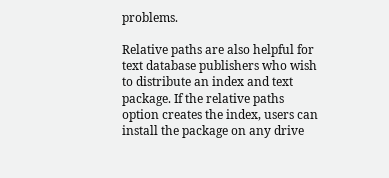problems.

Relative paths are also helpful for text database publishers who wish to distribute an index and text package. If the relative paths option creates the index, users can install the package on any drive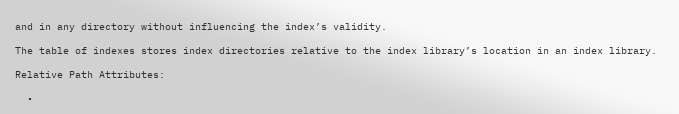and in any directory without influencing the index’s validity.

The table of indexes stores index directories relative to the index library’s location in an index library.

Relative Path Attributes:

  •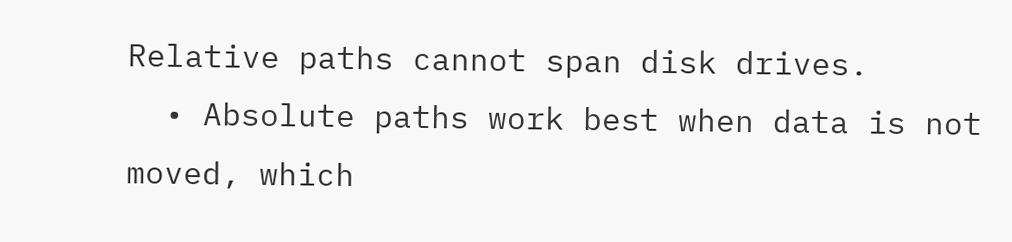Relative paths cannot span disk drives.
  • Absolute paths work best when data is not moved, which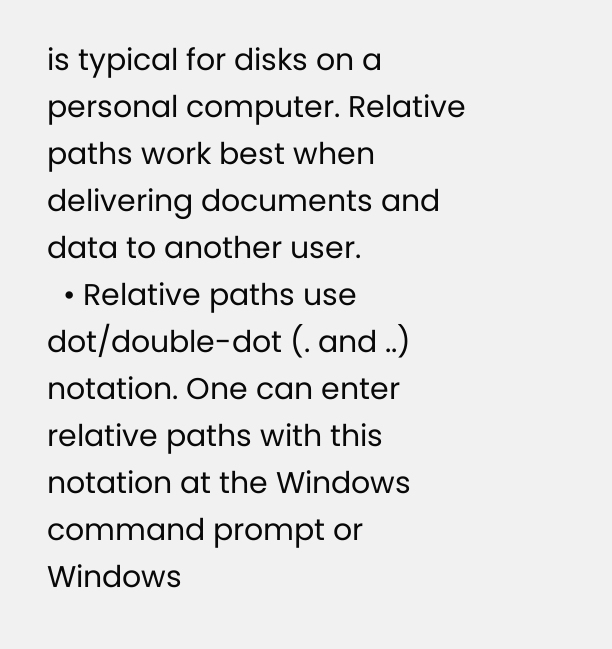is typical for disks on a personal computer. Relative paths work best when delivering documents and data to another user.
  • Relative paths use dot/double-dot (. and ..) notation. One can enter relative paths with this notation at the Windows command prompt or Windows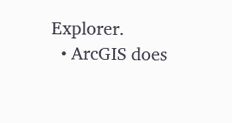Explorer.
  • ArcGIS does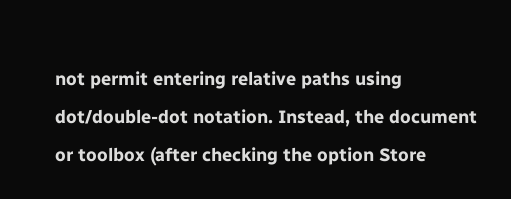not permit entering relative paths using dot/double-dot notation. Instead, the document or toolbox (after checking the option Store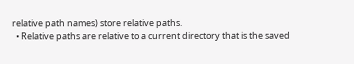relative path names) store relative paths.
  • Relative paths are relative to a current directory that is the saved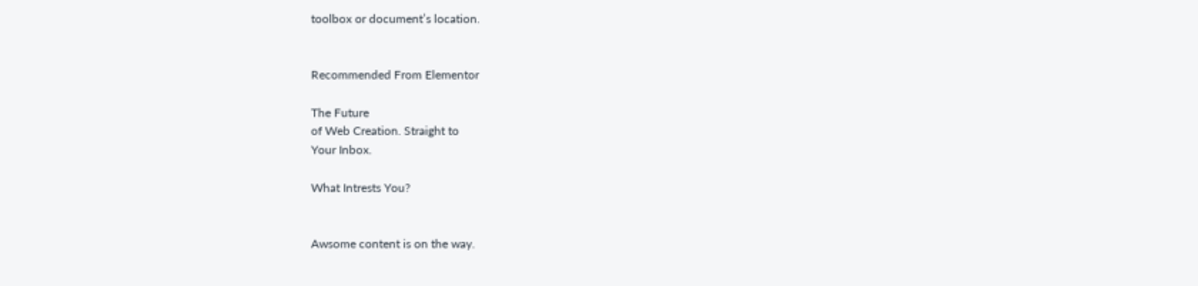toolbox or document’s location.


Recommended From Elementor

The Future
of Web Creation. Straight to
Your Inbox.

What Intrests You?


Awsome content is on the way.